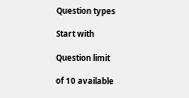Question types

Start with

Question limit

of 10 available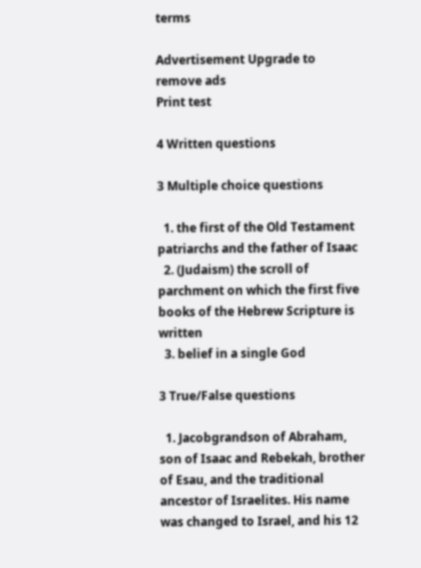terms

Advertisement Upgrade to remove ads
Print test

4 Written questions

3 Multiple choice questions

  1. the first of the Old Testament patriarchs and the father of Isaac
  2. (Judaism) the scroll of parchment on which the first five books of the Hebrew Scripture is written
  3. belief in a single God

3 True/False questions

  1. Jacobgrandson of Abraham, son of Isaac and Rebekah, brother of Esau, and the traditional ancestor of Israelites. His name was changed to Israel, and his 12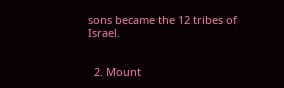sons became the 12 tribes of Israel.


  2. Mount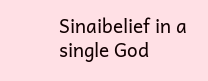Sinaibelief in a single God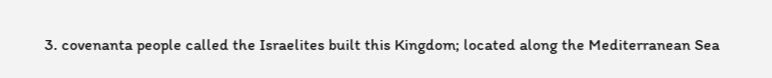3. covenanta people called the Israelites built this Kingdom; located along the Mediterranean Sea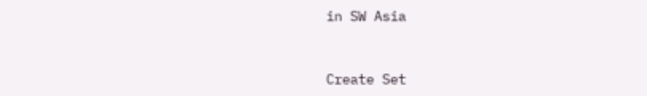in SW Asia


Create Set